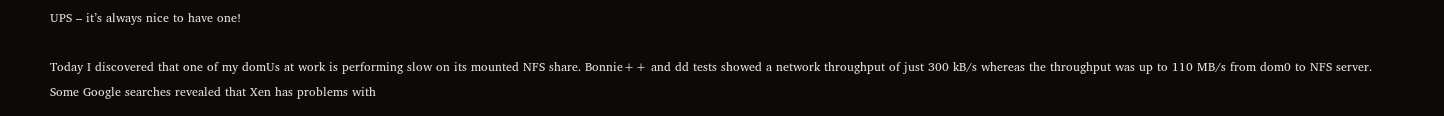UPS – it’s always nice to have one!

Today I discovered that one of my domUs at work is performing slow on its mounted NFS share. Bonnie++ and dd tests showed a network throughput of just 300 kB/s whereas the throughput was up to 110 MB/s from dom0 to NFS server. Some Google searches revealed that Xen has problems with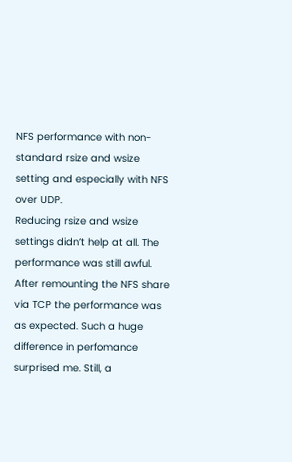NFS performance with non-standard rsize and wsize setting and especially with NFS over UDP.
Reducing rsize and wsize settings didn’t help at all. The performance was still awful. After remounting the NFS share via TCP the performance was as expected. Such a huge difference in perfomance surprised me. Still, a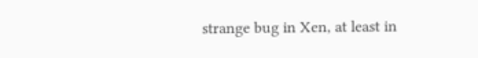strange bug in Xen, at least in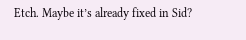Etch. Maybe it’s already fixed in Sid?